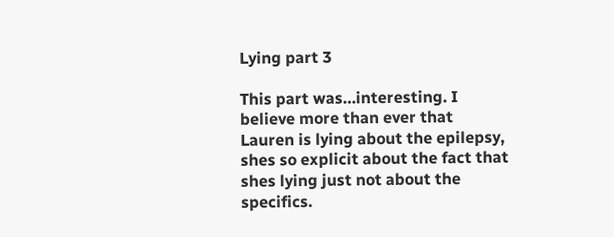Lying part 3

This part was…interesting. I believe more than ever that Lauren is lying about the epilepsy, shes so explicit about the fact that shes lying just not about the specifics.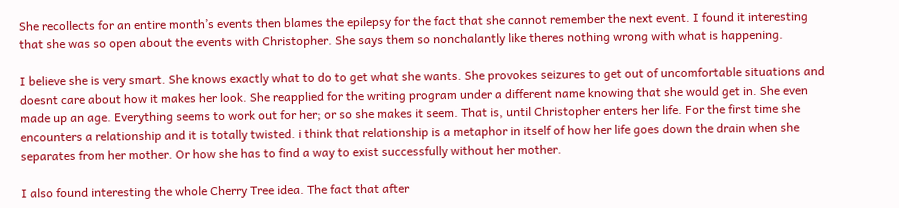She recollects for an entire month’s events then blames the epilepsy for the fact that she cannot remember the next event. I found it interesting that she was so open about the events with Christopher. She says them so nonchalantly like theres nothing wrong with what is happening.

I believe she is very smart. She knows exactly what to do to get what she wants. She provokes seizures to get out of uncomfortable situations and doesnt care about how it makes her look. She reapplied for the writing program under a different name knowing that she would get in. She even made up an age. Everything seems to work out for her; or so she makes it seem. That is, until Christopher enters her life. For the first time she encounters a relationship and it is totally twisted. i think that relationship is a metaphor in itself of how her life goes down the drain when she separates from her mother. Or how she has to find a way to exist successfully without her mother.

I also found interesting the whole Cherry Tree idea. The fact that after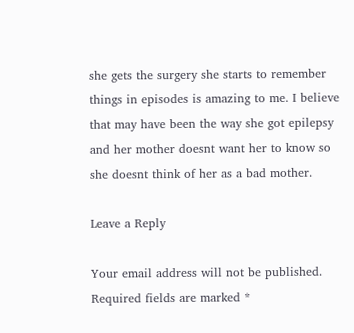she gets the surgery she starts to remember things in episodes is amazing to me. I believe that may have been the way she got epilepsy and her mother doesnt want her to know so she doesnt think of her as a bad mother.

Leave a Reply

Your email address will not be published. Required fields are marked *